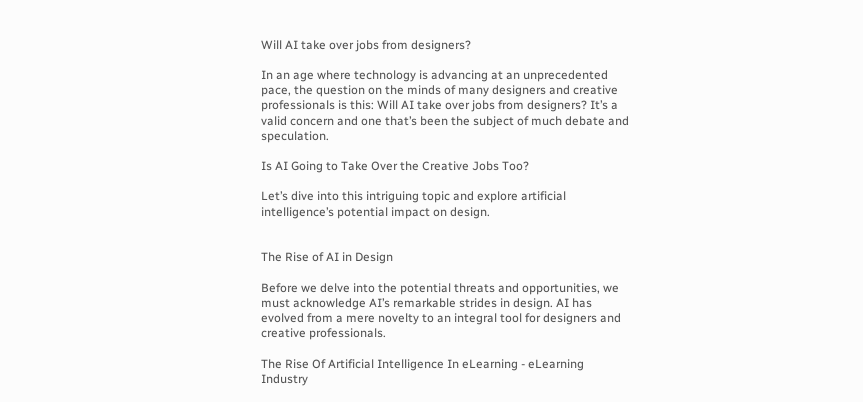Will AI take over jobs from designers?

In an age where technology is advancing at an unprecedented pace, the question on the minds of many designers and creative professionals is this: Will AI take over jobs from designers? It’s a valid concern and one that’s been the subject of much debate and speculation.

Is AI Going to Take Over the Creative Jobs Too?

Let’s dive into this intriguing topic and explore artificial intelligence’s potential impact on design.


The Rise of AI in Design

Before we delve into the potential threats and opportunities, we must acknowledge AI’s remarkable strides in design. AI has evolved from a mere novelty to an integral tool for designers and creative professionals.

The Rise Of Artificial Intelligence In eLearning - eLearning Industry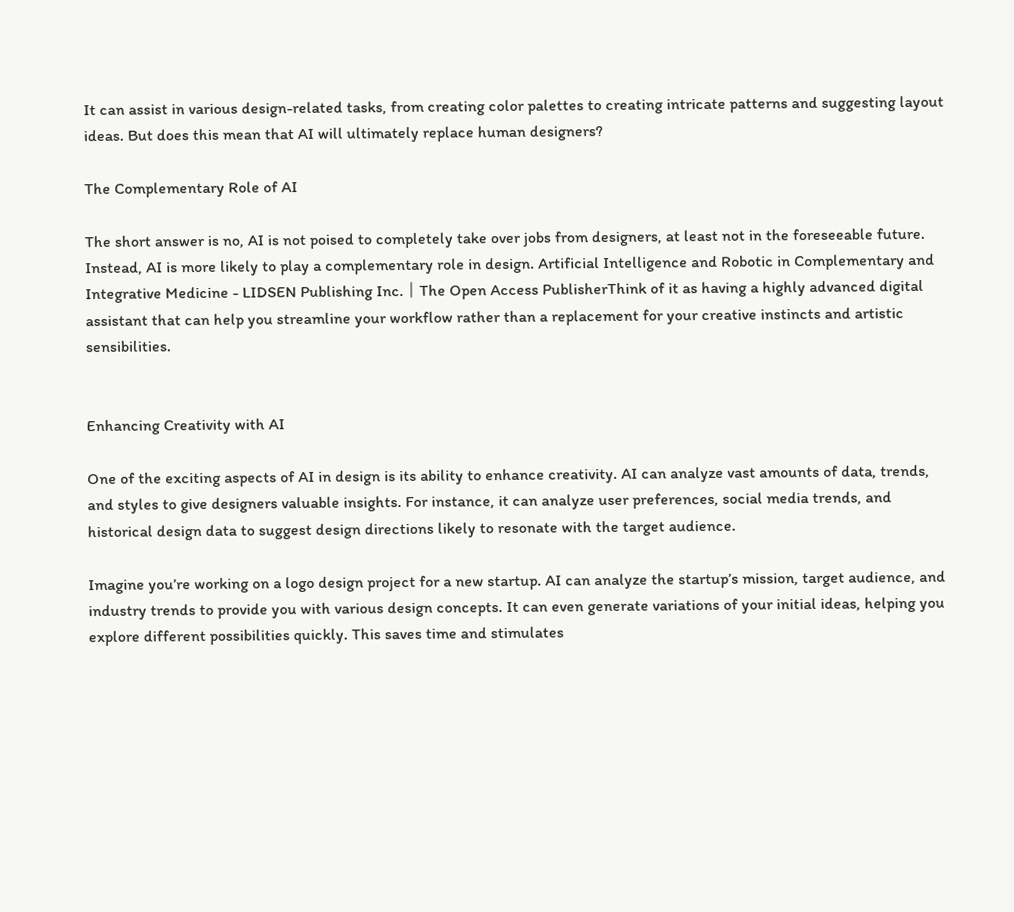It can assist in various design-related tasks, from creating color palettes to creating intricate patterns and suggesting layout ideas. But does this mean that AI will ultimately replace human designers?

The Complementary Role of AI

The short answer is no, AI is not poised to completely take over jobs from designers, at least not in the foreseeable future. Instead, AI is more likely to play a complementary role in design. Artificial Intelligence and Robotic in Complementary and Integrative Medicine - LIDSEN Publishing Inc.丨The Open Access PublisherThink of it as having a highly advanced digital assistant that can help you streamline your workflow rather than a replacement for your creative instincts and artistic sensibilities.


Enhancing Creativity with AI

One of the exciting aspects of AI in design is its ability to enhance creativity. AI can analyze vast amounts of data, trends, and styles to give designers valuable insights. For instance, it can analyze user preferences, social media trends, and historical design data to suggest design directions likely to resonate with the target audience.

Imagine you’re working on a logo design project for a new startup. AI can analyze the startup’s mission, target audience, and industry trends to provide you with various design concepts. It can even generate variations of your initial ideas, helping you explore different possibilities quickly. This saves time and stimulates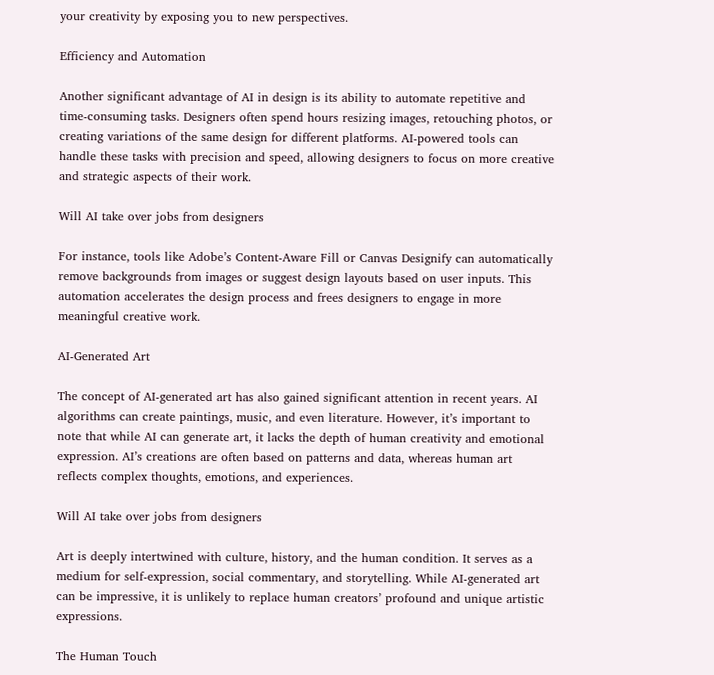your creativity by exposing you to new perspectives.

Efficiency and Automation

Another significant advantage of AI in design is its ability to automate repetitive and time-consuming tasks. Designers often spend hours resizing images, retouching photos, or creating variations of the same design for different platforms. AI-powered tools can handle these tasks with precision and speed, allowing designers to focus on more creative and strategic aspects of their work.

Will AI take over jobs from designers

For instance, tools like Adobe’s Content-Aware Fill or Canvas Designify can automatically remove backgrounds from images or suggest design layouts based on user inputs. This automation accelerates the design process and frees designers to engage in more meaningful creative work.

AI-Generated Art

The concept of AI-generated art has also gained significant attention in recent years. AI algorithms can create paintings, music, and even literature. However, it’s important to note that while AI can generate art, it lacks the depth of human creativity and emotional expression. AI’s creations are often based on patterns and data, whereas human art reflects complex thoughts, emotions, and experiences.

Will AI take over jobs from designers

Art is deeply intertwined with culture, history, and the human condition. It serves as a medium for self-expression, social commentary, and storytelling. While AI-generated art can be impressive, it is unlikely to replace human creators’ profound and unique artistic expressions.

The Human Touch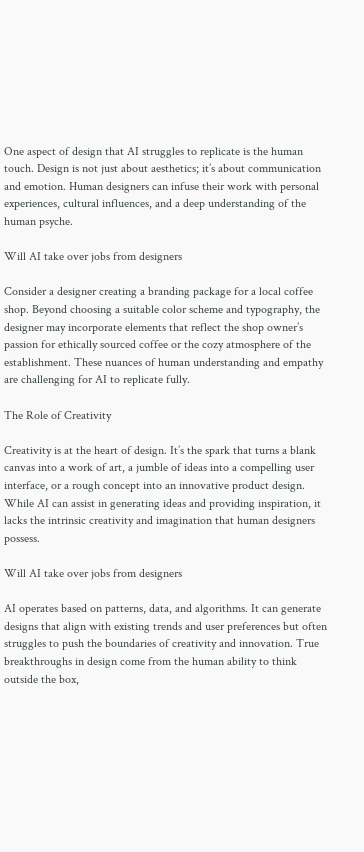One aspect of design that AI struggles to replicate is the human touch. Design is not just about aesthetics; it’s about communication and emotion. Human designers can infuse their work with personal experiences, cultural influences, and a deep understanding of the human psyche.

Will AI take over jobs from designers

Consider a designer creating a branding package for a local coffee shop. Beyond choosing a suitable color scheme and typography, the designer may incorporate elements that reflect the shop owner’s passion for ethically sourced coffee or the cozy atmosphere of the establishment. These nuances of human understanding and empathy are challenging for AI to replicate fully.

The Role of Creativity

Creativity is at the heart of design. It’s the spark that turns a blank canvas into a work of art, a jumble of ideas into a compelling user interface, or a rough concept into an innovative product design. While AI can assist in generating ideas and providing inspiration, it lacks the intrinsic creativity and imagination that human designers possess.

Will AI take over jobs from designers

AI operates based on patterns, data, and algorithms. It can generate designs that align with existing trends and user preferences but often struggles to push the boundaries of creativity and innovation. True breakthroughs in design come from the human ability to think outside the box,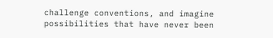challenge conventions, and imagine possibilities that have never been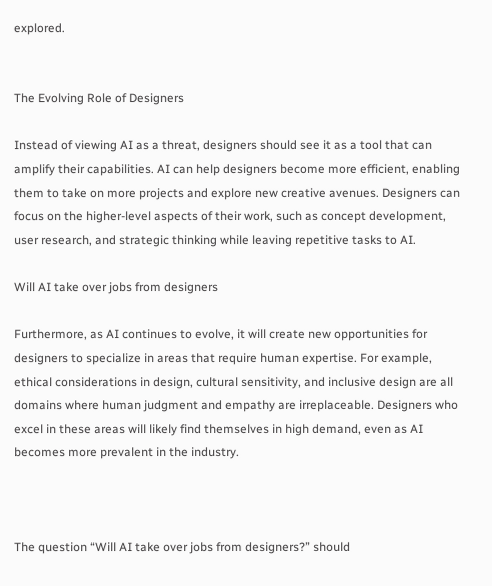explored.


The Evolving Role of Designers

Instead of viewing AI as a threat, designers should see it as a tool that can amplify their capabilities. AI can help designers become more efficient, enabling them to take on more projects and explore new creative avenues. Designers can focus on the higher-level aspects of their work, such as concept development, user research, and strategic thinking while leaving repetitive tasks to AI.

Will AI take over jobs from designers

Furthermore, as AI continues to evolve, it will create new opportunities for designers to specialize in areas that require human expertise. For example, ethical considerations in design, cultural sensitivity, and inclusive design are all domains where human judgment and empathy are irreplaceable. Designers who excel in these areas will likely find themselves in high demand, even as AI becomes more prevalent in the industry.



The question “Will AI take over jobs from designers?” should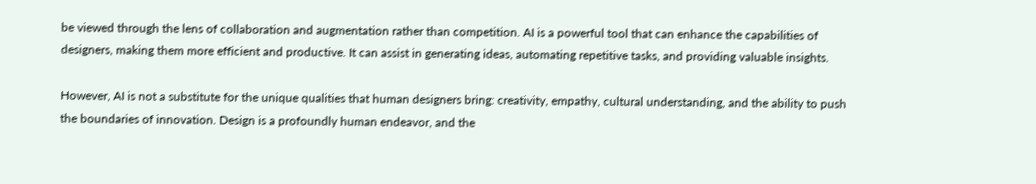be viewed through the lens of collaboration and augmentation rather than competition. AI is a powerful tool that can enhance the capabilities of designers, making them more efficient and productive. It can assist in generating ideas, automating repetitive tasks, and providing valuable insights.

However, AI is not a substitute for the unique qualities that human designers bring: creativity, empathy, cultural understanding, and the ability to push the boundaries of innovation. Design is a profoundly human endeavor, and the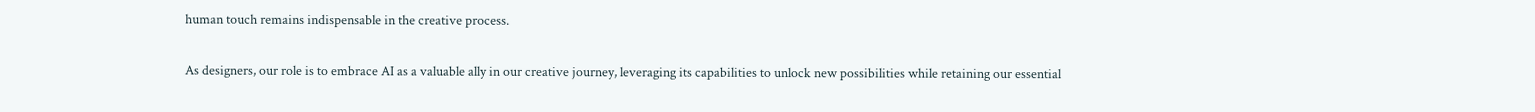human touch remains indispensable in the creative process.

As designers, our role is to embrace AI as a valuable ally in our creative journey, leveraging its capabilities to unlock new possibilities while retaining our essential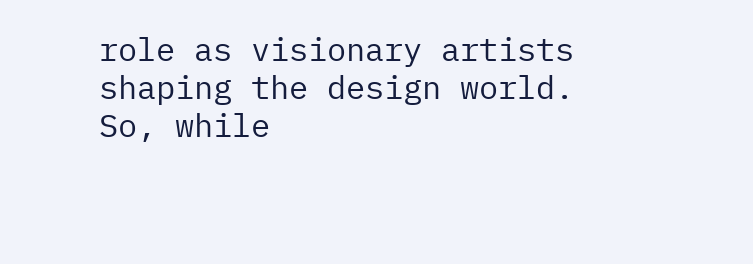role as visionary artists shaping the design world. So, while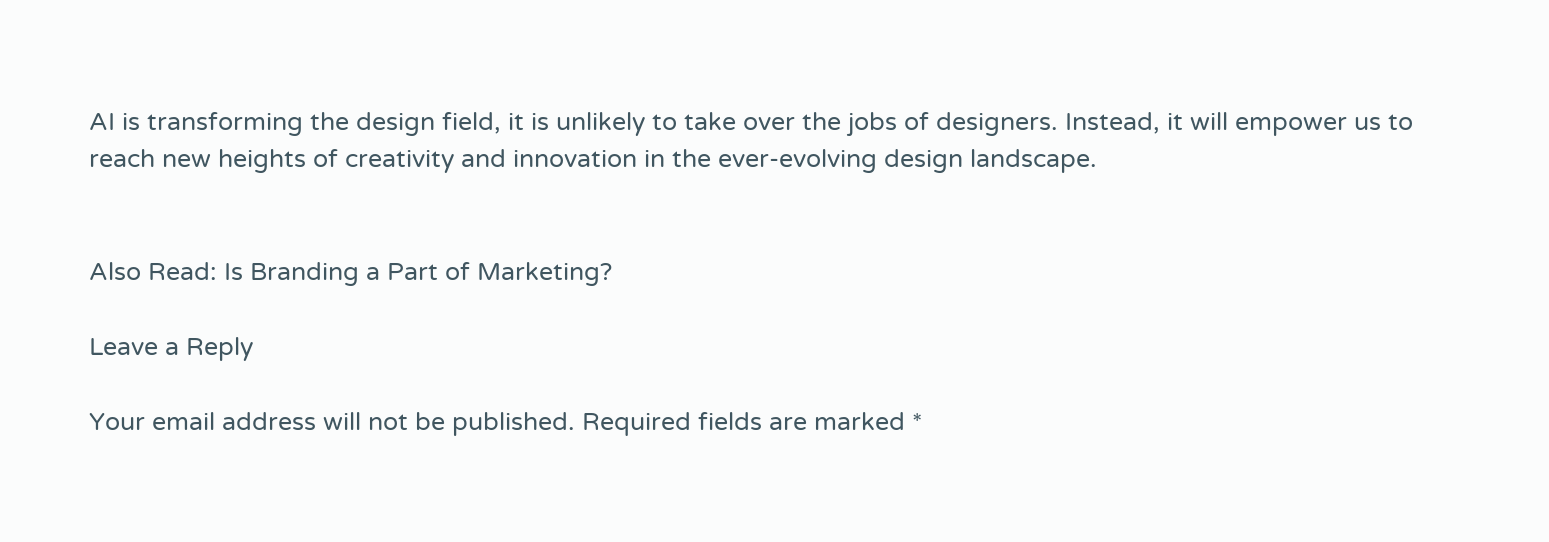AI is transforming the design field, it is unlikely to take over the jobs of designers. Instead, it will empower us to reach new heights of creativity and innovation in the ever-evolving design landscape.


Also Read: Is Branding a Part of Marketing?

Leave a Reply

Your email address will not be published. Required fields are marked *